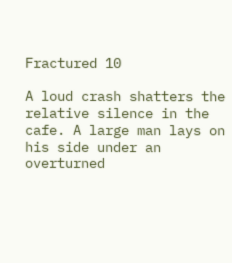Fractured 10

A loud crash shatters the relative silence in the cafe. A large man lays on his side under an overturned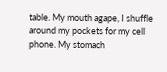table. My mouth agape, I shuffle around my pockets for my cell phone. My stomach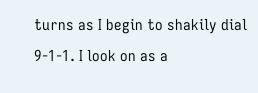turns as I begin to shakily dial 9-1-1. I look on as a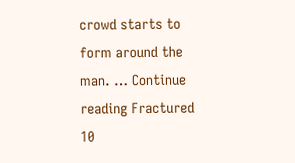crowd starts to form around the man. … Continue reading Fractured 10